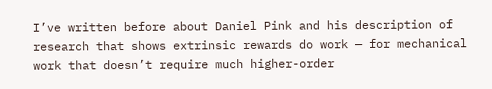I’ve written before about Daniel Pink and his description of research that shows extrinsic rewards do work — for mechanical work that doesn’t require much higher-order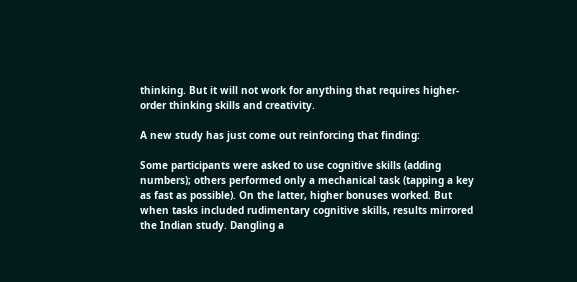thinking. But it will not work for anything that requires higher-order thinking skills and creativity.

A new study has just come out reinforcing that finding:

Some participants were asked to use cognitive skills (adding numbers); others performed only a mechanical task (tapping a key as fast as possible). On the latter, higher bonuses worked. But when tasks included rudimentary cognitive skills, results mirrored the Indian study. Dangling a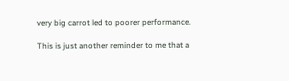very big carrot led to poorer performance.

This is just another reminder to me that a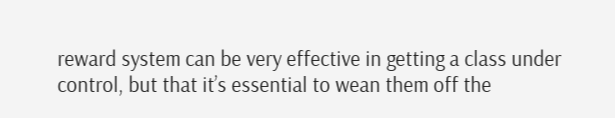reward system can be very effective in getting a class under control, but that it’s essential to wean them off the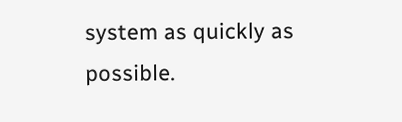system as quickly as possible.